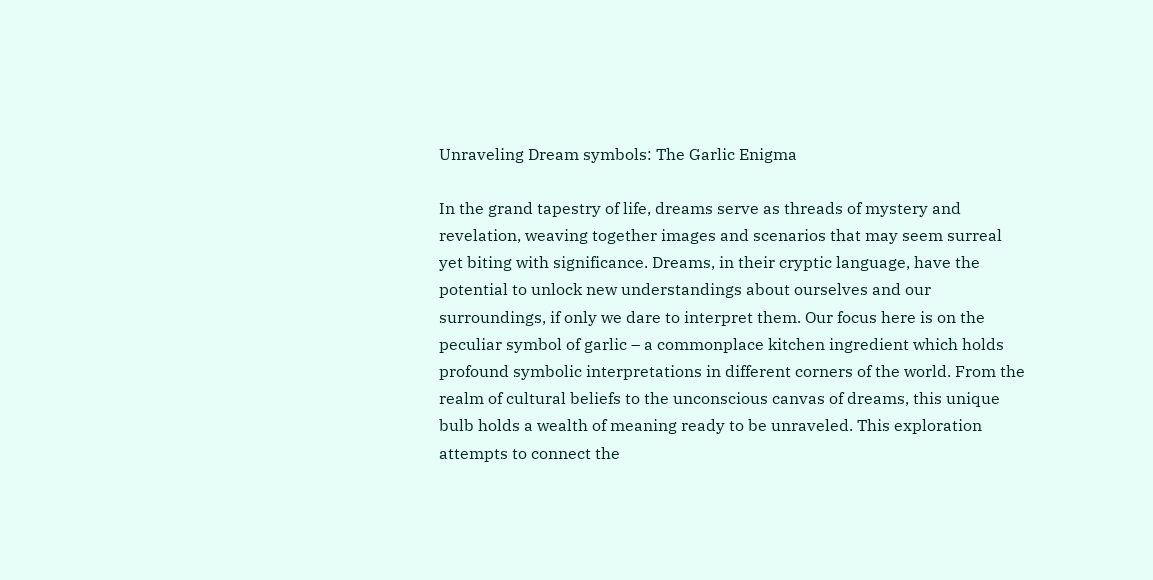Unraveling Dream symbols: The Garlic Enigma

In the grand tapestry of life, dreams serve as threads of mystery and revelation, weaving together images and scenarios that may seem surreal yet biting with significance. Dreams, in their cryptic language, have the potential to unlock new understandings about ourselves and our surroundings, if only we dare to interpret them. Our focus here is on the peculiar symbol of garlic – a commonplace kitchen ingredient which holds profound symbolic interpretations in different corners of the world. From the realm of cultural beliefs to the unconscious canvas of dreams, this unique bulb holds a wealth of meaning ready to be unraveled. This exploration attempts to connect the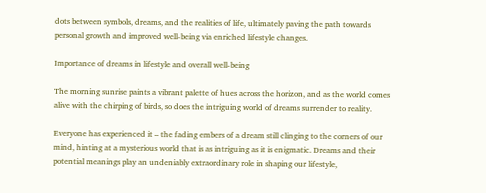dots between symbols, dreams, and the realities of life, ultimately paving the path towards personal growth and improved well-being via enriched lifestyle changes.

Importance of dreams in lifestyle and overall well-being

The morning sunrise paints a vibrant palette of hues across the horizon, and as the world comes alive with the chirping of birds, so does the intriguing world of dreams surrender to reality.

Everyone has experienced it – the fading embers of a dream still clinging to the corners of our mind, hinting at a mysterious world that is as intriguing as it is enigmatic. Dreams and their potential meanings play an undeniably extraordinary role in shaping our lifestyle,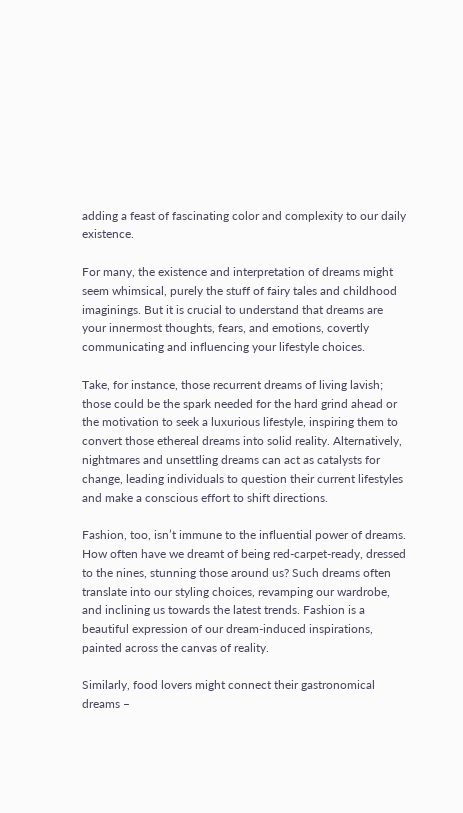adding a feast of fascinating color and complexity to our daily existence.

For many, the existence and interpretation of dreams might seem whimsical, purely the stuff of fairy tales and childhood imaginings. But it is crucial to understand that dreams are your innermost thoughts, fears, and emotions, covertly communicating and influencing your lifestyle choices.

Take, for instance, those recurrent dreams of living lavish; those could be the spark needed for the hard grind ahead or the motivation to seek a luxurious lifestyle, inspiring them to convert those ethereal dreams into solid reality. Alternatively, nightmares and unsettling dreams can act as catalysts for change, leading individuals to question their current lifestyles and make a conscious effort to shift directions.

Fashion, too, isn’t immune to the influential power of dreams. How often have we dreamt of being red-carpet-ready, dressed to the nines, stunning those around us? Such dreams often translate into our styling choices, revamping our wardrobe, and inclining us towards the latest trends. Fashion is a beautiful expression of our dream-induced inspirations, painted across the canvas of reality.

Similarly, food lovers might connect their gastronomical dreams –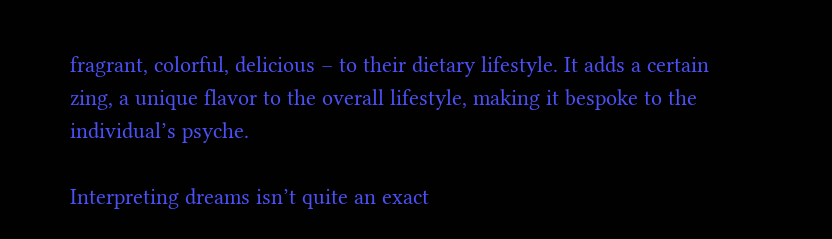fragrant, colorful, delicious – to their dietary lifestyle. It adds a certain zing, a unique flavor to the overall lifestyle, making it bespoke to the individual’s psyche.

Interpreting dreams isn’t quite an exact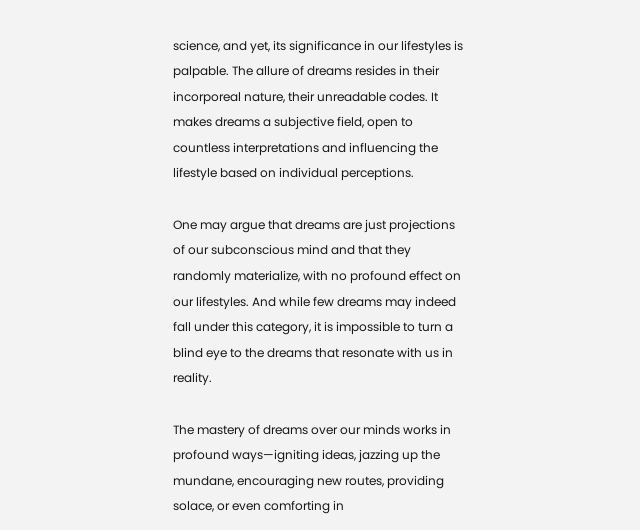science, and yet, its significance in our lifestyles is palpable. The allure of dreams resides in their incorporeal nature, their unreadable codes. It makes dreams a subjective field, open to countless interpretations and influencing the lifestyle based on individual perceptions.

One may argue that dreams are just projections of our subconscious mind and that they randomly materialize, with no profound effect on our lifestyles. And while few dreams may indeed fall under this category, it is impossible to turn a blind eye to the dreams that resonate with us in reality.

The mastery of dreams over our minds works in profound ways—igniting ideas, jazzing up the mundane, encouraging new routes, providing solace, or even comforting in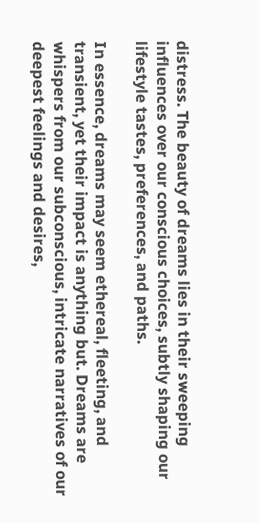distress. The beauty of dreams lies in their sweeping influences over our conscious choices, subtly shaping our lifestyle tastes, preferences, and paths.

In essence, dreams may seem ethereal, fleeting, and transient, yet their impact is anything but. Dreams are whispers from our subconscious, intricate narratives of our deepest feelings and desires,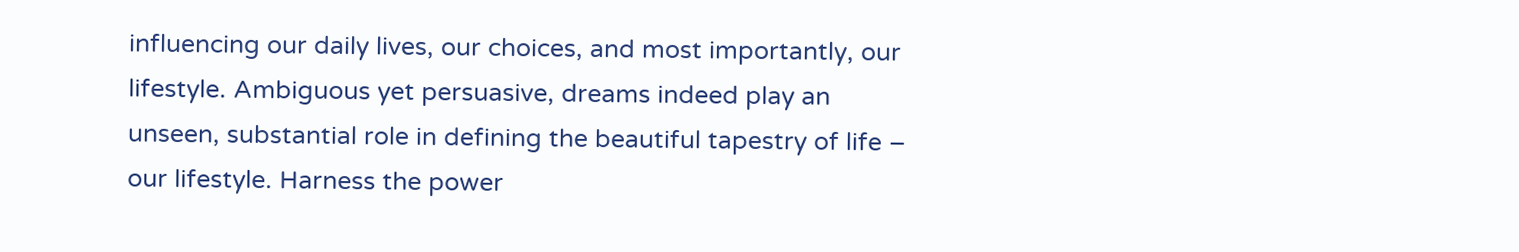influencing our daily lives, our choices, and most importantly, our lifestyle. Ambiguous yet persuasive, dreams indeed play an unseen, substantial role in defining the beautiful tapestry of life – our lifestyle. Harness the power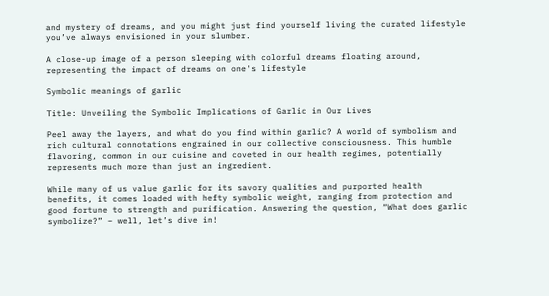and mystery of dreams, and you might just find yourself living the curated lifestyle you’ve always envisioned in your slumber.

A close-up image of a person sleeping with colorful dreams floating around, representing the impact of dreams on one's lifestyle

Symbolic meanings of garlic

Title: Unveiling the Symbolic Implications of Garlic in Our Lives

Peel away the layers, and what do you find within garlic? A world of symbolism and rich cultural connotations engrained in our collective consciousness. This humble flavoring, common in our cuisine and coveted in our health regimes, potentially represents much more than just an ingredient.

While many of us value garlic for its savory qualities and purported health benefits, it comes loaded with hefty symbolic weight, ranging from protection and good fortune to strength and purification. Answering the question, “What does garlic symbolize?” – well, let’s dive in!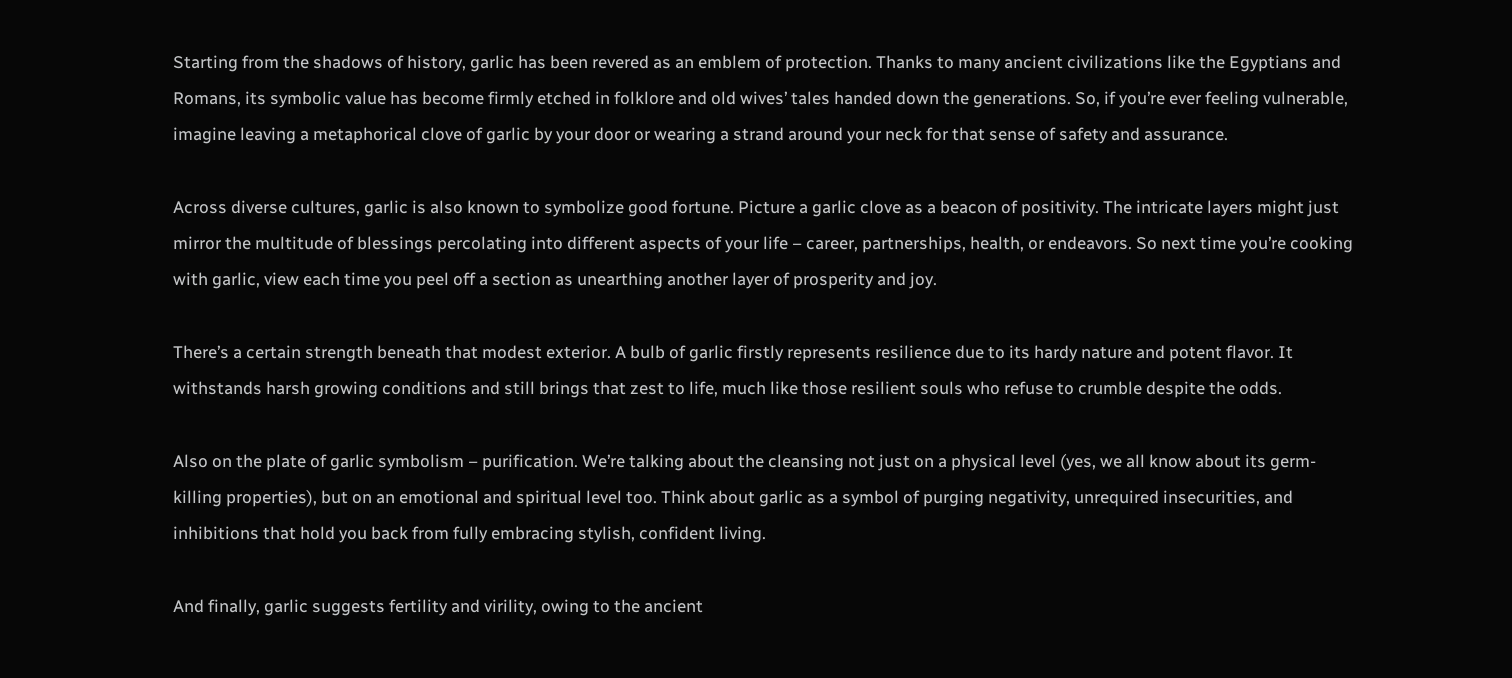Starting from the shadows of history, garlic has been revered as an emblem of protection. Thanks to many ancient civilizations like the Egyptians and Romans, its symbolic value has become firmly etched in folklore and old wives’ tales handed down the generations. So, if you’re ever feeling vulnerable, imagine leaving a metaphorical clove of garlic by your door or wearing a strand around your neck for that sense of safety and assurance.

Across diverse cultures, garlic is also known to symbolize good fortune. Picture a garlic clove as a beacon of positivity. The intricate layers might just mirror the multitude of blessings percolating into different aspects of your life – career, partnerships, health, or endeavors. So next time you’re cooking with garlic, view each time you peel off a section as unearthing another layer of prosperity and joy.

There’s a certain strength beneath that modest exterior. A bulb of garlic firstly represents resilience due to its hardy nature and potent flavor. It withstands harsh growing conditions and still brings that zest to life, much like those resilient souls who refuse to crumble despite the odds.

Also on the plate of garlic symbolism – purification. We’re talking about the cleansing not just on a physical level (yes, we all know about its germ-killing properties), but on an emotional and spiritual level too. Think about garlic as a symbol of purging negativity, unrequired insecurities, and inhibitions that hold you back from fully embracing stylish, confident living.

And finally, garlic suggests fertility and virility, owing to the ancient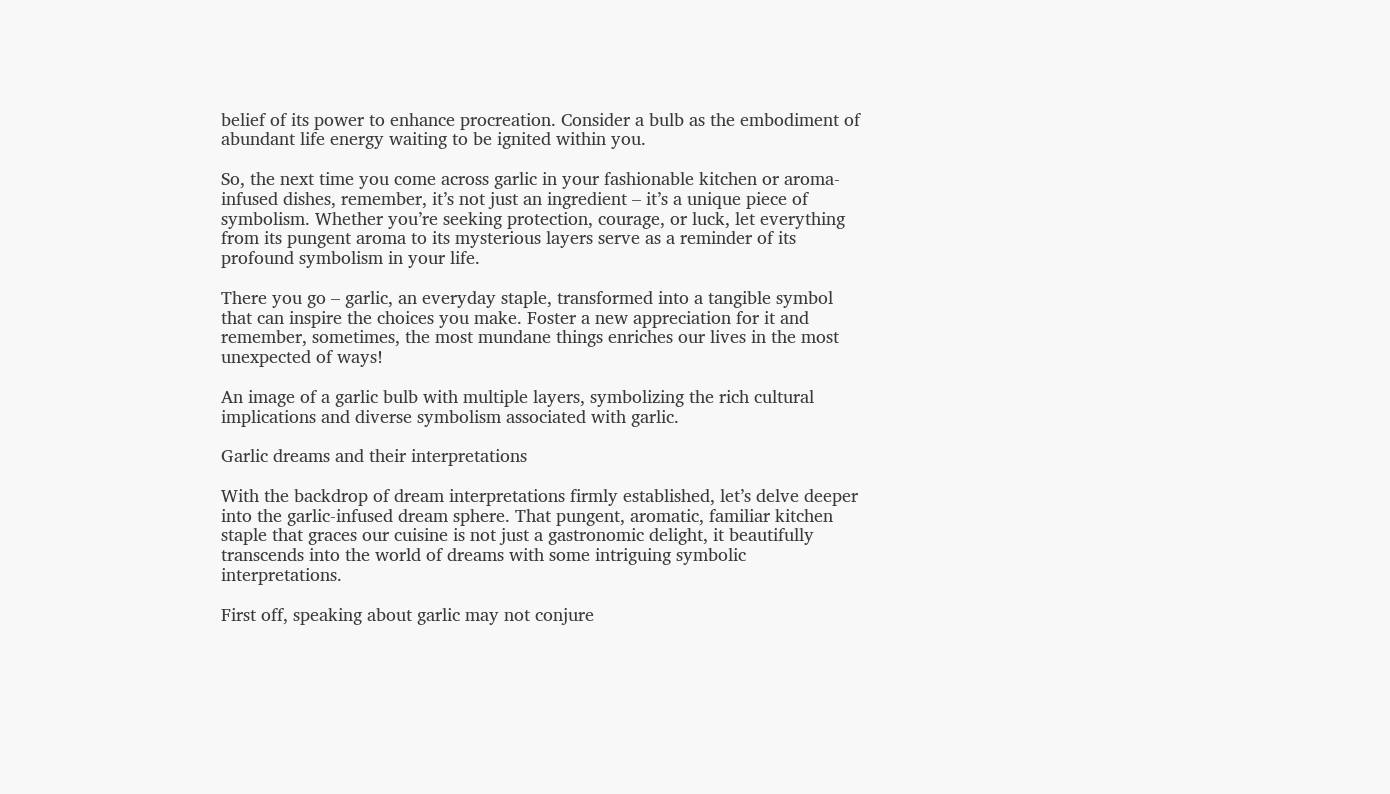belief of its power to enhance procreation. Consider a bulb as the embodiment of abundant life energy waiting to be ignited within you.

So, the next time you come across garlic in your fashionable kitchen or aroma-infused dishes, remember, it’s not just an ingredient – it’s a unique piece of symbolism. Whether you’re seeking protection, courage, or luck, let everything from its pungent aroma to its mysterious layers serve as a reminder of its profound symbolism in your life.

There you go – garlic, an everyday staple, transformed into a tangible symbol that can inspire the choices you make. Foster a new appreciation for it and remember, sometimes, the most mundane things enriches our lives in the most unexpected of ways!

An image of a garlic bulb with multiple layers, symbolizing the rich cultural implications and diverse symbolism associated with garlic.

Garlic dreams and their interpretations

With the backdrop of dream interpretations firmly established, let’s delve deeper into the garlic-infused dream sphere. That pungent, aromatic, familiar kitchen staple that graces our cuisine is not just a gastronomic delight, it beautifully transcends into the world of dreams with some intriguing symbolic interpretations.

First off, speaking about garlic may not conjure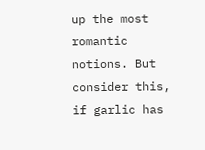up the most romantic notions. But consider this, if garlic has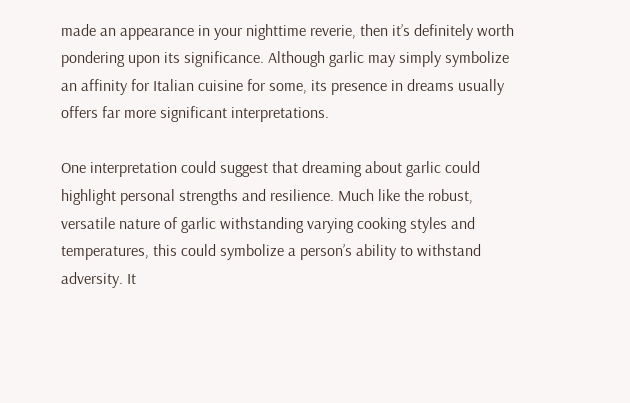made an appearance in your nighttime reverie, then it’s definitely worth pondering upon its significance. Although garlic may simply symbolize an affinity for Italian cuisine for some, its presence in dreams usually offers far more significant interpretations.

One interpretation could suggest that dreaming about garlic could highlight personal strengths and resilience. Much like the robust, versatile nature of garlic withstanding varying cooking styles and temperatures, this could symbolize a person’s ability to withstand adversity. It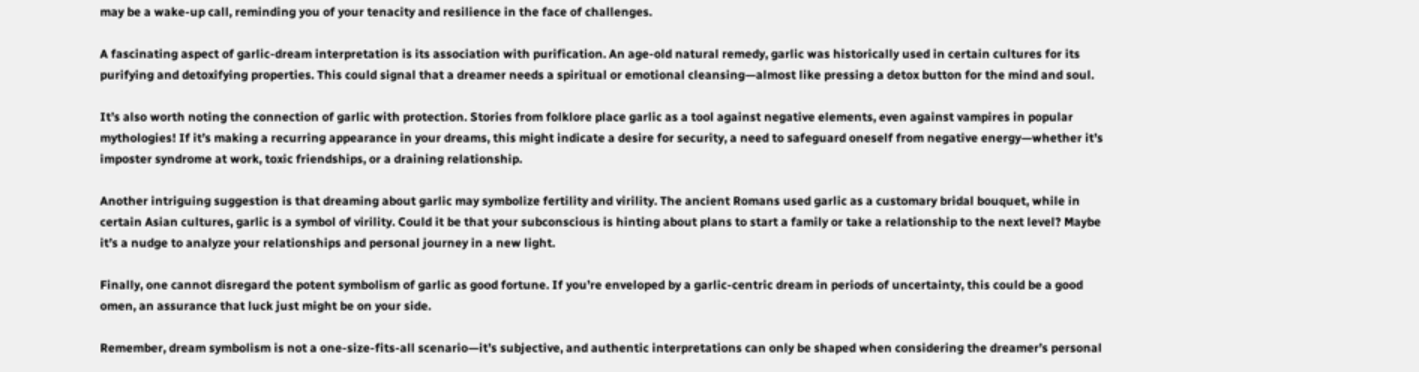may be a wake-up call, reminding you of your tenacity and resilience in the face of challenges.

A fascinating aspect of garlic-dream interpretation is its association with purification. An age-old natural remedy, garlic was historically used in certain cultures for its purifying and detoxifying properties. This could signal that a dreamer needs a spiritual or emotional cleansing—almost like pressing a detox button for the mind and soul.

It’s also worth noting the connection of garlic with protection. Stories from folklore place garlic as a tool against negative elements, even against vampires in popular mythologies! If it’s making a recurring appearance in your dreams, this might indicate a desire for security, a need to safeguard oneself from negative energy—whether it’s imposter syndrome at work, toxic friendships, or a draining relationship.

Another intriguing suggestion is that dreaming about garlic may symbolize fertility and virility. The ancient Romans used garlic as a customary bridal bouquet, while in certain Asian cultures, garlic is a symbol of virility. Could it be that your subconscious is hinting about plans to start a family or take a relationship to the next level? Maybe it’s a nudge to analyze your relationships and personal journey in a new light.

Finally, one cannot disregard the potent symbolism of garlic as good fortune. If you’re enveloped by a garlic-centric dream in periods of uncertainty, this could be a good omen, an assurance that luck just might be on your side.

Remember, dream symbolism is not a one-size-fits-all scenario—it’s subjective, and authentic interpretations can only be shaped when considering the dreamer’s personal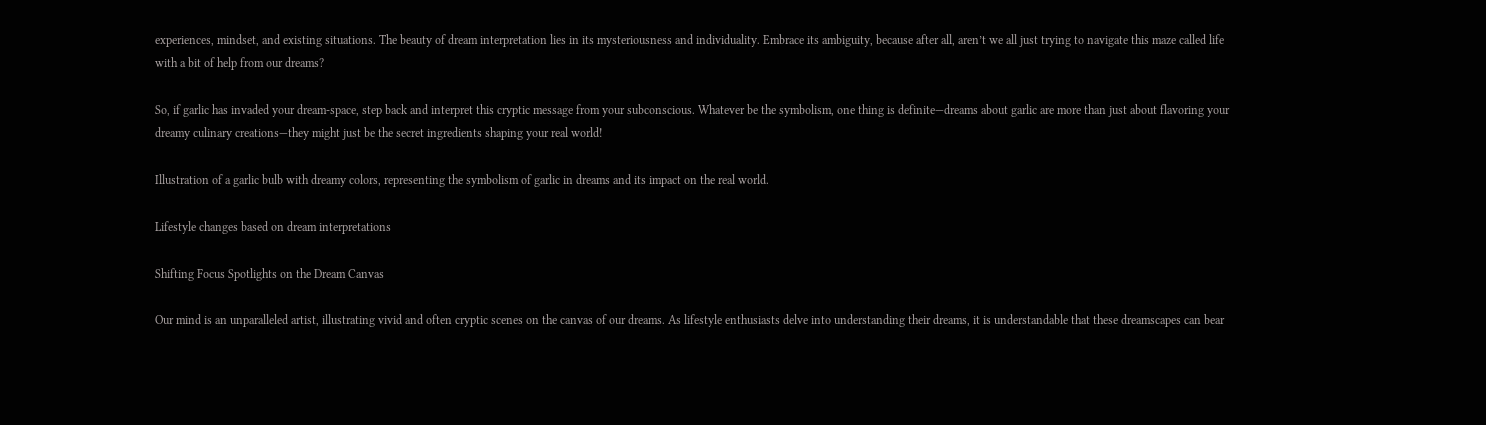experiences, mindset, and existing situations. The beauty of dream interpretation lies in its mysteriousness and individuality. Embrace its ambiguity, because after all, aren’t we all just trying to navigate this maze called life with a bit of help from our dreams?

So, if garlic has invaded your dream-space, step back and interpret this cryptic message from your subconscious. Whatever be the symbolism, one thing is definite—dreams about garlic are more than just about flavoring your dreamy culinary creations—they might just be the secret ingredients shaping your real world!

Illustration of a garlic bulb with dreamy colors, representing the symbolism of garlic in dreams and its impact on the real world.

Lifestyle changes based on dream interpretations

Shifting Focus Spotlights on the Dream Canvas

Our mind is an unparalleled artist, illustrating vivid and often cryptic scenes on the canvas of our dreams. As lifestyle enthusiasts delve into understanding their dreams, it is understandable that these dreamscapes can bear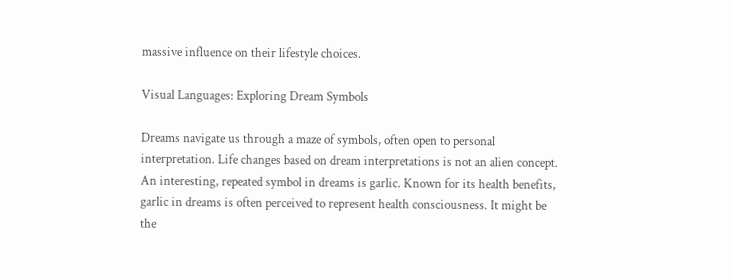massive influence on their lifestyle choices.

Visual Languages: Exploring Dream Symbols

Dreams navigate us through a maze of symbols, often open to personal interpretation. Life changes based on dream interpretations is not an alien concept. An interesting, repeated symbol in dreams is garlic. Known for its health benefits, garlic in dreams is often perceived to represent health consciousness. It might be the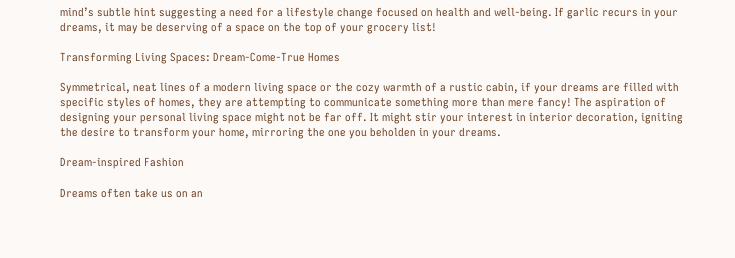mind’s subtle hint suggesting a need for a lifestyle change focused on health and well-being. If garlic recurs in your dreams, it may be deserving of a space on the top of your grocery list!

Transforming Living Spaces: Dream-Come-True Homes

Symmetrical, neat lines of a modern living space or the cozy warmth of a rustic cabin, if your dreams are filled with specific styles of homes, they are attempting to communicate something more than mere fancy! The aspiration of designing your personal living space might not be far off. It might stir your interest in interior decoration, igniting the desire to transform your home, mirroring the one you beholden in your dreams.

Dream-inspired Fashion

Dreams often take us on an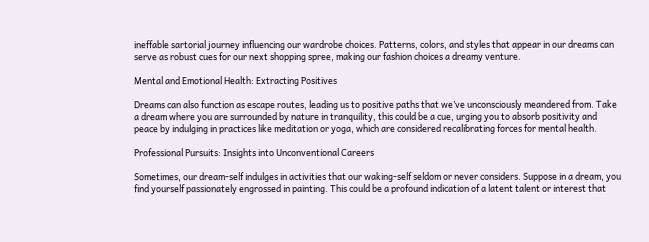ineffable sartorial journey influencing our wardrobe choices. Patterns, colors, and styles that appear in our dreams can serve as robust cues for our next shopping spree, making our fashion choices a dreamy venture.

Mental and Emotional Health: Extracting Positives

Dreams can also function as escape routes, leading us to positive paths that we’ve unconsciously meandered from. Take a dream where you are surrounded by nature in tranquility, this could be a cue, urging you to absorb positivity and peace by indulging in practices like meditation or yoga, which are considered recalibrating forces for mental health.

Professional Pursuits: Insights into Unconventional Careers

Sometimes, our dream-self indulges in activities that our waking-self seldom or never considers. Suppose in a dream, you find yourself passionately engrossed in painting. This could be a profound indication of a latent talent or interest that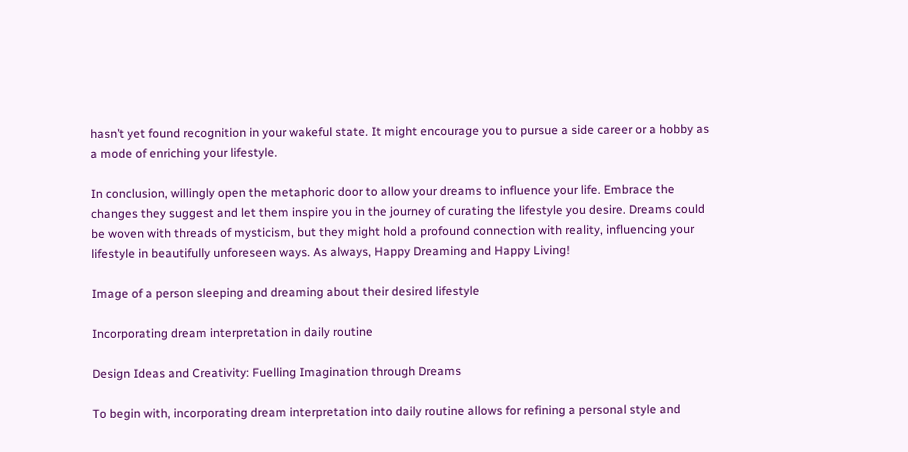hasn’t yet found recognition in your wakeful state. It might encourage you to pursue a side career or a hobby as a mode of enriching your lifestyle.

In conclusion, willingly open the metaphoric door to allow your dreams to influence your life. Embrace the changes they suggest and let them inspire you in the journey of curating the lifestyle you desire. Dreams could be woven with threads of mysticism, but they might hold a profound connection with reality, influencing your lifestyle in beautifully unforeseen ways. As always, Happy Dreaming and Happy Living!

Image of a person sleeping and dreaming about their desired lifestyle

Incorporating dream interpretation in daily routine

Design Ideas and Creativity: Fuelling Imagination through Dreams

To begin with, incorporating dream interpretation into daily routine allows for refining a personal style and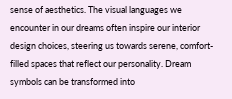sense of aesthetics. The visual languages we encounter in our dreams often inspire our interior design choices, steering us towards serene, comfort-filled spaces that reflect our personality. Dream symbols can be transformed into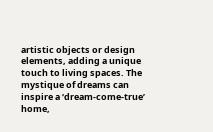artistic objects or design elements, adding a unique touch to living spaces. The mystique of dreams can inspire a ‘dream-come-true’ home,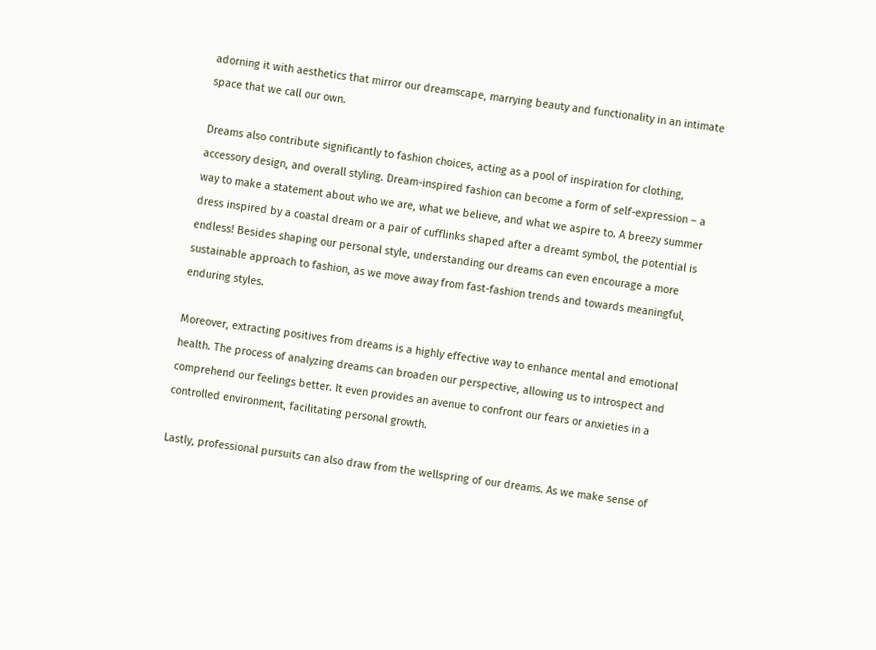adorning it with aesthetics that mirror our dreamscape, marrying beauty and functionality in an intimate space that we call our own.

Dreams also contribute significantly to fashion choices, acting as a pool of inspiration for clothing, accessory design, and overall styling. Dream-inspired fashion can become a form of self-expression – a way to make a statement about who we are, what we believe, and what we aspire to. A breezy summer dress inspired by a coastal dream or a pair of cufflinks shaped after a dreamt symbol, the potential is endless! Besides shaping our personal style, understanding our dreams can even encourage a more sustainable approach to fashion, as we move away from fast-fashion trends and towards meaningful, enduring styles.

Moreover, extracting positives from dreams is a highly effective way to enhance mental and emotional health. The process of analyzing dreams can broaden our perspective, allowing us to introspect and comprehend our feelings better. It even provides an avenue to confront our fears or anxieties in a controlled environment, facilitating personal growth.

Lastly, professional pursuits can also draw from the wellspring of our dreams. As we make sense of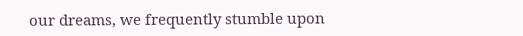our dreams, we frequently stumble upon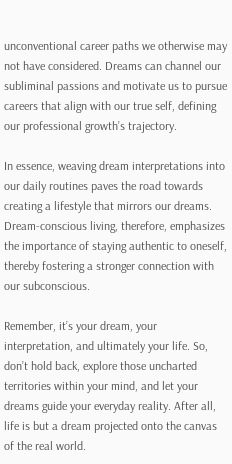unconventional career paths we otherwise may not have considered. Dreams can channel our subliminal passions and motivate us to pursue careers that align with our true self, defining our professional growth’s trajectory.

In essence, weaving dream interpretations into our daily routines paves the road towards creating a lifestyle that mirrors our dreams. Dream-conscious living, therefore, emphasizes the importance of staying authentic to oneself, thereby fostering a stronger connection with our subconscious.

Remember, it’s your dream, your interpretation, and ultimately your life. So, don’t hold back, explore those uncharted territories within your mind, and let your dreams guide your everyday reality. After all, life is but a dream projected onto the canvas of the real world.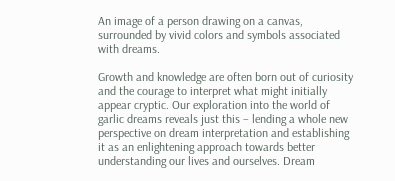An image of a person drawing on a canvas, surrounded by vivid colors and symbols associated with dreams.

Growth and knowledge are often born out of curiosity and the courage to interpret what might initially appear cryptic. Our exploration into the world of garlic dreams reveals just this – lending a whole new perspective on dream interpretation and establishing it as an enlightening approach towards better understanding our lives and ourselves. Dream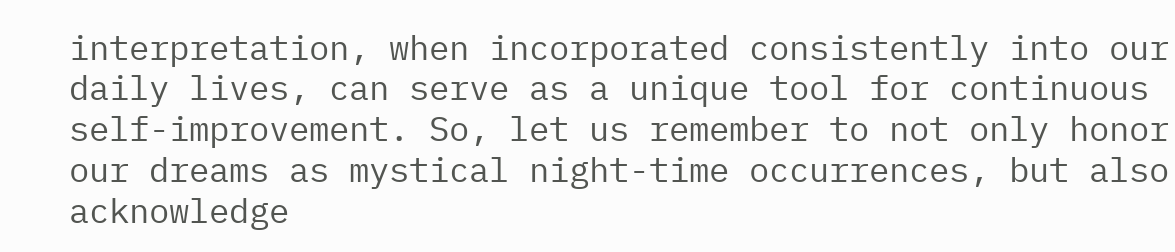interpretation, when incorporated consistently into our daily lives, can serve as a unique tool for continuous self-improvement. So, let us remember to not only honor our dreams as mystical night-time occurrences, but also acknowledge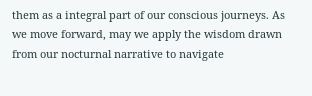them as a integral part of our conscious journeys. As we move forward, may we apply the wisdom drawn from our nocturnal narrative to navigate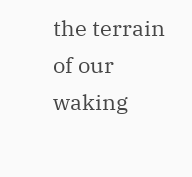the terrain of our waking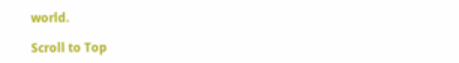world.

Scroll to Top